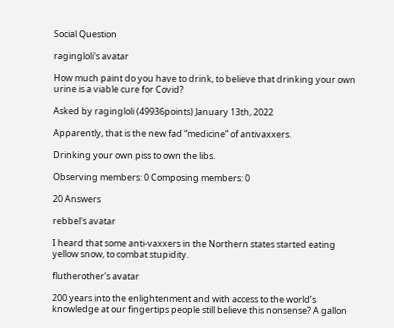Social Question

ragingloli's avatar

How much paint do you have to drink, to believe that drinking your own urine is a viable cure for Covid?

Asked by ragingloli (49936points) January 13th, 2022

Apparently, that is the new fad “medicine” of antivaxxers.

Drinking your own piss to own the libs.

Observing members: 0 Composing members: 0

20 Answers

rebbel's avatar

I heard that some anti-vaxxers in the Northern states started eating yellow snow, to combat stupidity.

flutherother's avatar

200 years into the enlightenment and with access to the world’s knowledge at our fingertips people still believe this nonsense? A gallon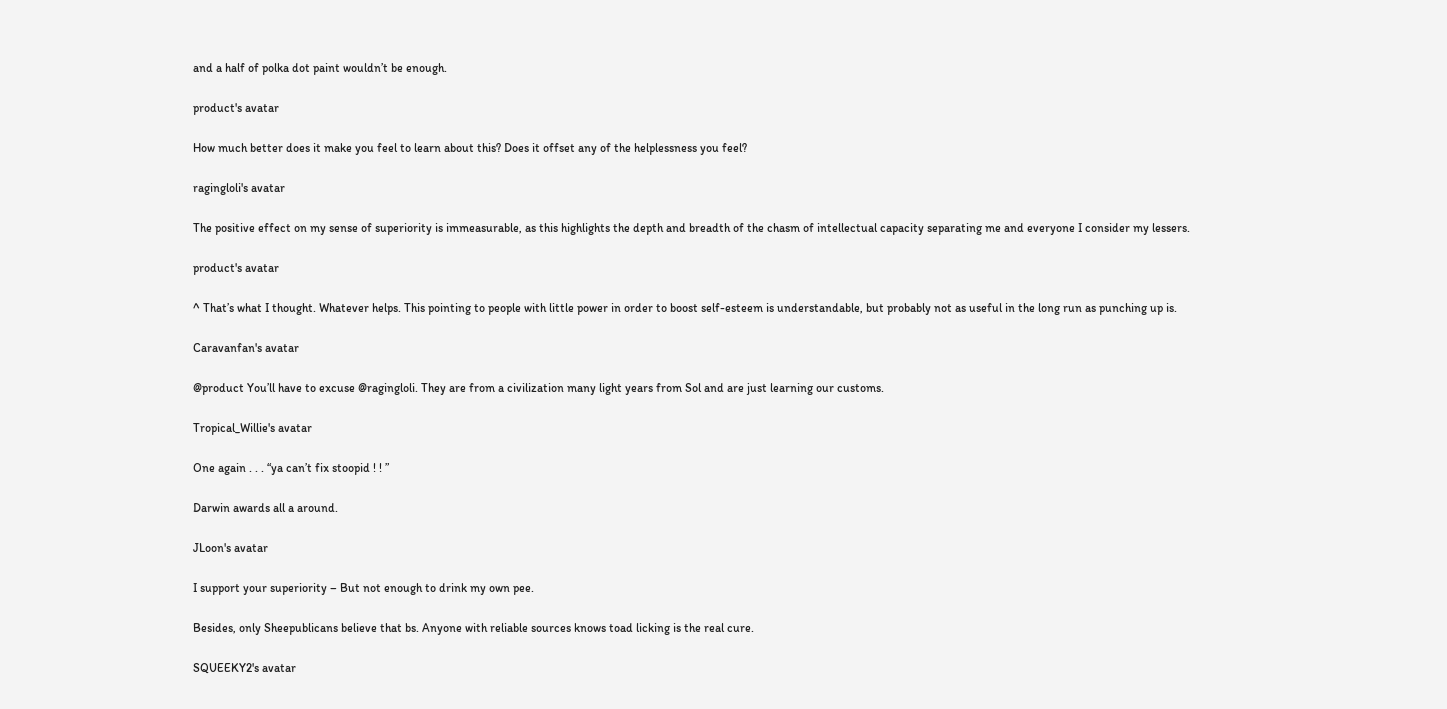and a half of polka dot paint wouldn’t be enough.

product's avatar

How much better does it make you feel to learn about this? Does it offset any of the helplessness you feel?

ragingloli's avatar

The positive effect on my sense of superiority is immeasurable, as this highlights the depth and breadth of the chasm of intellectual capacity separating me and everyone I consider my lessers.

product's avatar

^ That’s what I thought. Whatever helps. This pointing to people with little power in order to boost self-esteem is understandable, but probably not as useful in the long run as punching up is.

Caravanfan's avatar

@product You’ll have to excuse @ragingloli. They are from a civilization many light years from Sol and are just learning our customs.

Tropical_Willie's avatar

One again . . . “ya can’t fix stoopid ! ! ”

Darwin awards all a around.

JLoon's avatar

I support your superiority – But not enough to drink my own pee.

Besides, only Sheepublicans believe that bs. Anyone with reliable sources knows toad licking is the real cure.

SQUEEKY2's avatar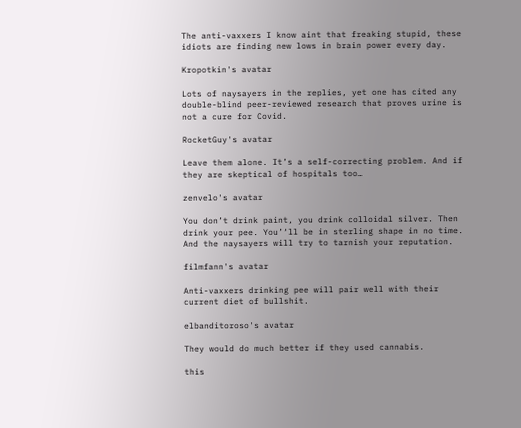The anti-vaxxers I know aint that freaking stupid, these idiots are finding new lows in brain power every day.

Kropotkin's avatar

Lots of naysayers in the replies, yet one has cited any double-blind peer-reviewed research that proves urine is not a cure for Covid.

RocketGuy's avatar

Leave them alone. It’s a self-correcting problem. And if they are skeptical of hospitals too…

zenvelo's avatar

You don’t drink paint, you drink colloidal silver. Then drink your pee. You’‘ll be in sterling shape in no time. And the naysayers will try to tarnish your reputation.

filmfann's avatar

Anti-vaxxers drinking pee will pair well with their current diet of bullshit.

elbanditoroso's avatar

They would do much better if they used cannabis.

this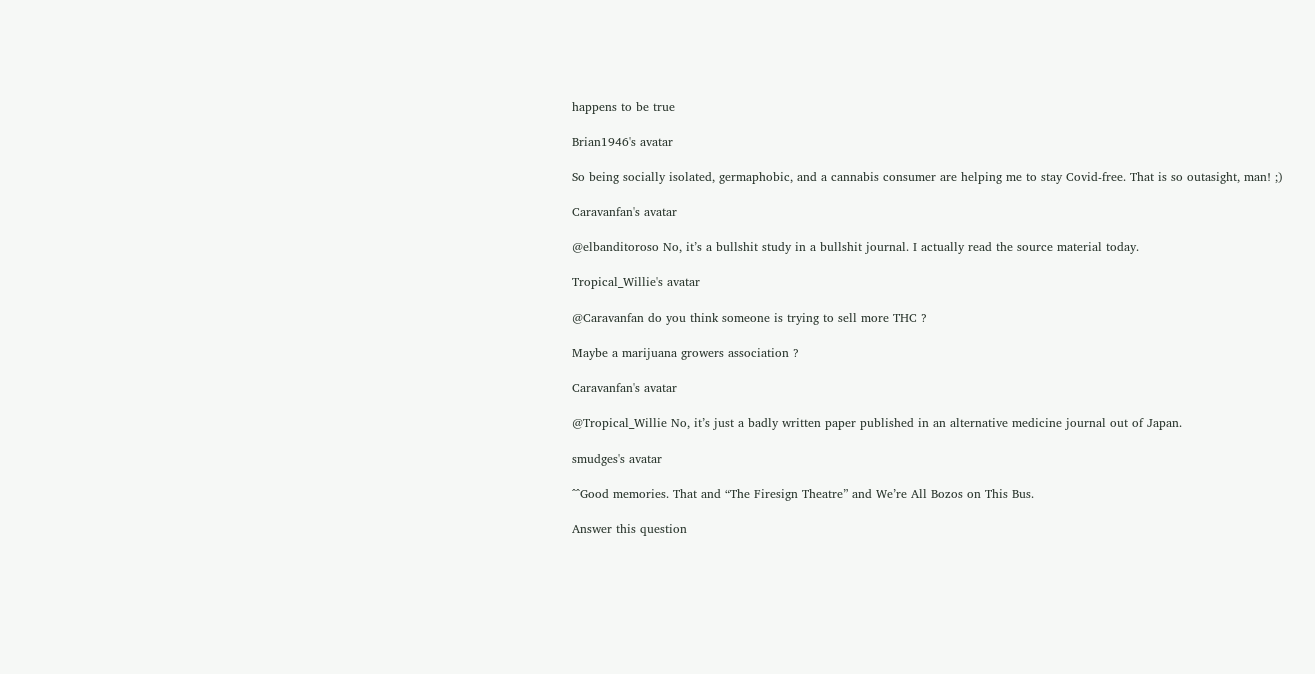happens to be true

Brian1946's avatar

So being socially isolated, germaphobic, and a cannabis consumer are helping me to stay Covid-free. That is so outasight, man! ;)

Caravanfan's avatar

@elbanditoroso No, it’s a bullshit study in a bullshit journal. I actually read the source material today.

Tropical_Willie's avatar

@Caravanfan do you think someone is trying to sell more THC ?

Maybe a marijuana growers association ?

Caravanfan's avatar

@Tropical_Willie No, it’s just a badly written paper published in an alternative medicine journal out of Japan.

smudges's avatar

^^Good memories. That and “The Firesign Theatre” and We’re All Bozos on This Bus.

Answer this question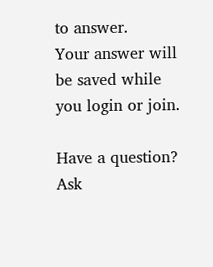to answer.
Your answer will be saved while you login or join.

Have a question? Ask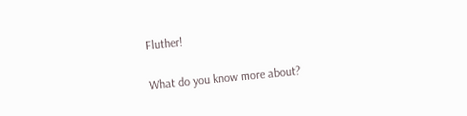Fluther!

What do you know more about?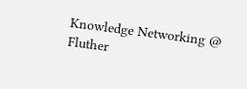Knowledge Networking @ Fluther